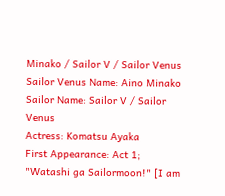Minako / Sailor V / Sailor Venus
Sailor Venus Name: Aino Minako
Sailor Name: Sailor V / Sailor Venus
Actress: Komatsu Ayaka
First Appearance: Act 1; "Watashi ga Sailormoon!" [I am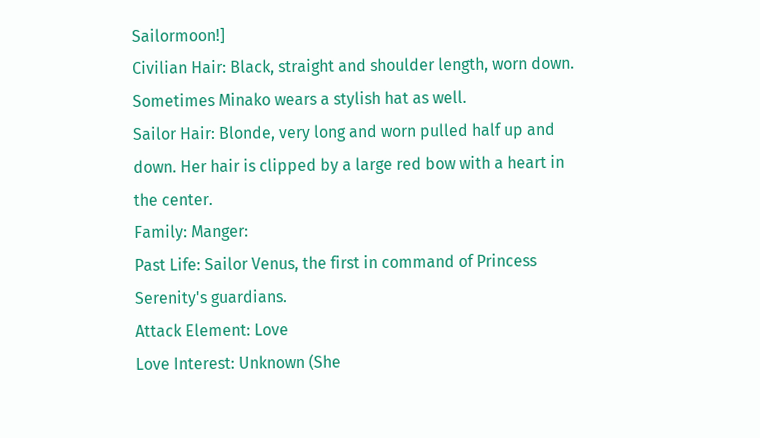Sailormoon!]
Civilian Hair: Black, straight and shoulder length, worn down. Sometimes Minako wears a stylish hat as well.
Sailor Hair: Blonde, very long and worn pulled half up and down. Her hair is clipped by a large red bow with a heart in the center.
Family: Manger:
Past Life: Sailor Venus, the first in command of Princess Serenity's guardians.
Attack Element: Love
Love Interest: Unknown (She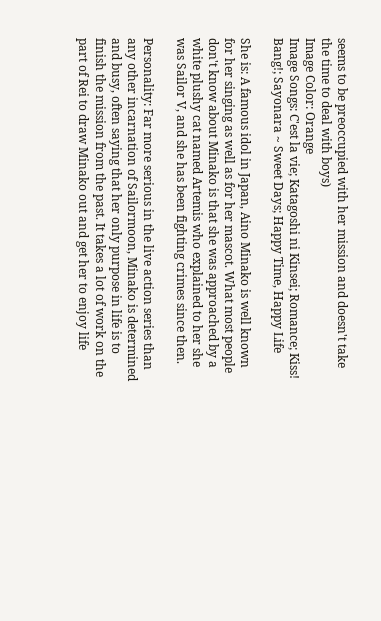seems to be preoccupied with her mission and doesn't take the time to deal with boys)
Image Color: Orange
Image Songs: C'est la vie; Katagoshi ni Kinsei; Romance; Kiss! Bang!; Sayonara ~ Sweet Days; Happy Time, Happy Life

She is: A famous idol in Japan, Aino Minako is well known for her singing as well as for her mascot. What most people don't know about Minako is that she was approached by a white plushy cat named Artemis who explained to her she was Sailor V, and she has been fighting crimes since then.

Personality: Far more serious in the live action series than any other incarnation of Sailormoon, Minako is determined and busy, often saying that her only purpose in life is to finish the mission from the past. It takes a lot of work on the part of Rei to draw Minako out and get her to enjoy life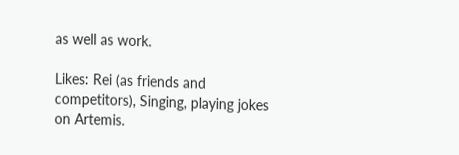as well as work.

Likes: Rei (as friends and competitors), Singing, playing jokes on Artemis.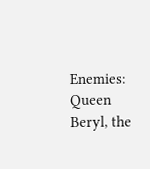Enemies: Queen Beryl, the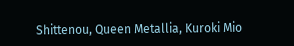Shittenou, Queen Metallia, Kuroki Mio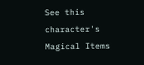See this character's Magical Items